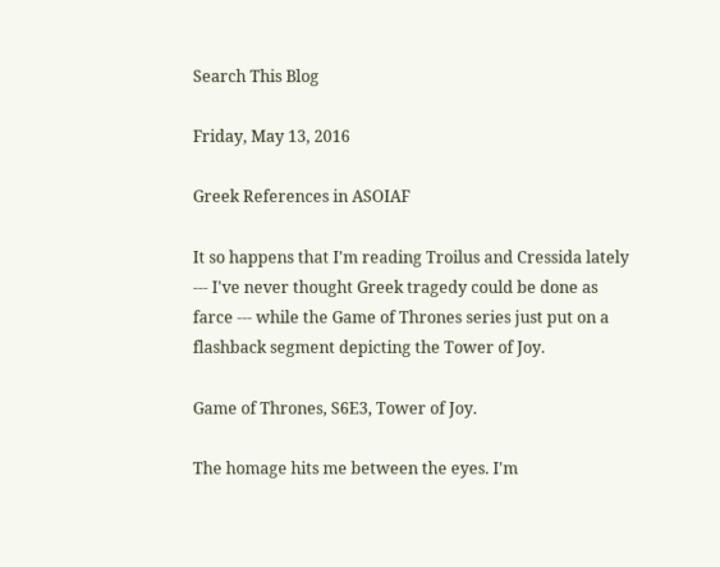Search This Blog

Friday, May 13, 2016

Greek References in ASOIAF

It so happens that I'm reading Troilus and Cressida lately --- I've never thought Greek tragedy could be done as farce --- while the Game of Thrones series just put on a flashback segment depicting the Tower of Joy.

Game of Thrones, S6E3, Tower of Joy.

The homage hits me between the eyes. I'm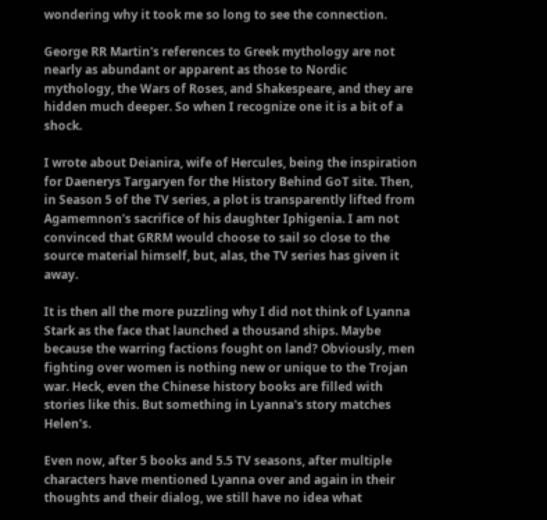wondering why it took me so long to see the connection.

George RR Martin's references to Greek mythology are not nearly as abundant or apparent as those to Nordic mythology, the Wars of Roses, and Shakespeare, and they are hidden much deeper. So when I recognize one it is a bit of a shock.

I wrote about Deianira, wife of Hercules, being the inspiration for Daenerys Targaryen for the History Behind GoT site. Then, in Season 5 of the TV series, a plot is transparently lifted from Agamemnon's sacrifice of his daughter Iphigenia. I am not convinced that GRRM would choose to sail so close to the source material himself, but, alas, the TV series has given it away.

It is then all the more puzzling why I did not think of Lyanna Stark as the face that launched a thousand ships. Maybe because the warring factions fought on land? Obviously, men fighting over women is nothing new or unique to the Trojan war. Heck, even the Chinese history books are filled with stories like this. But something in Lyanna's story matches Helen's.

Even now, after 5 books and 5.5 TV seasons, after multiple characters have mentioned Lyanna over and again in their thoughts and their dialog, we still have no idea what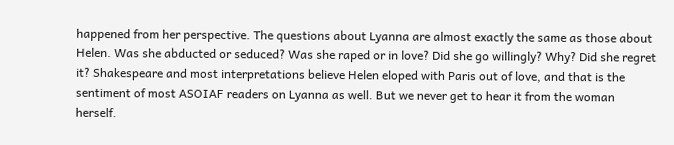happened from her perspective. The questions about Lyanna are almost exactly the same as those about Helen. Was she abducted or seduced? Was she raped or in love? Did she go willingly? Why? Did she regret it? Shakespeare and most interpretations believe Helen eloped with Paris out of love, and that is the sentiment of most ASOIAF readers on Lyanna as well. But we never get to hear it from the woman herself.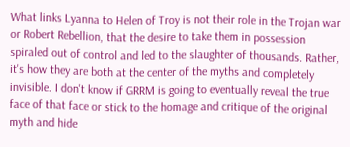What links Lyanna to Helen of Troy is not their role in the Trojan war or Robert Rebellion, that the desire to take them in possession spiraled out of control and led to the slaughter of thousands. Rather, it's how they are both at the center of the myths and completely invisible. I don't know if GRRM is going to eventually reveal the true face of that face or stick to the homage and critique of the original myth and hide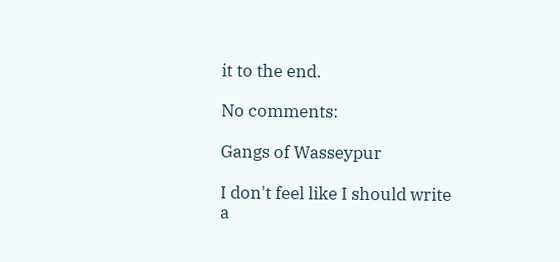it to the end.

No comments:

Gangs of Wasseypur

I don't feel like I should write a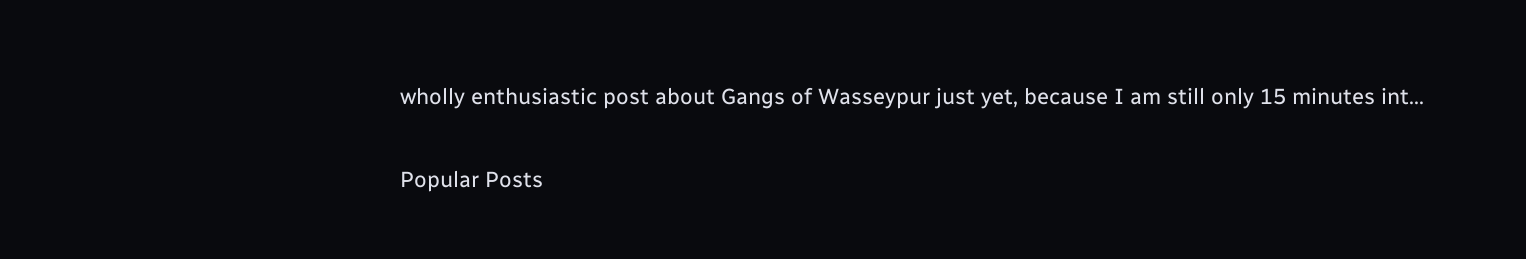wholly enthusiastic post about Gangs of Wasseypur just yet, because I am still only 15 minutes int...

Popular Posts